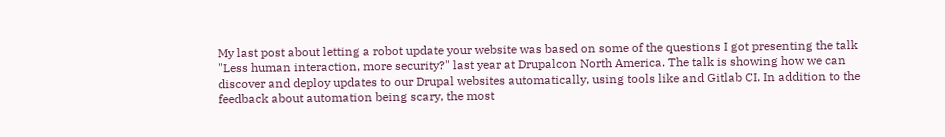My last post about letting a robot update your website was based on some of the questions I got presenting the talk "Less human interaction, more security?" last year at Drupalcon North America. The talk is showing how we can discover and deploy updates to our Drupal websites automatically, using tools like and Gitlab CI. In addition to the feedback about automation being scary, the most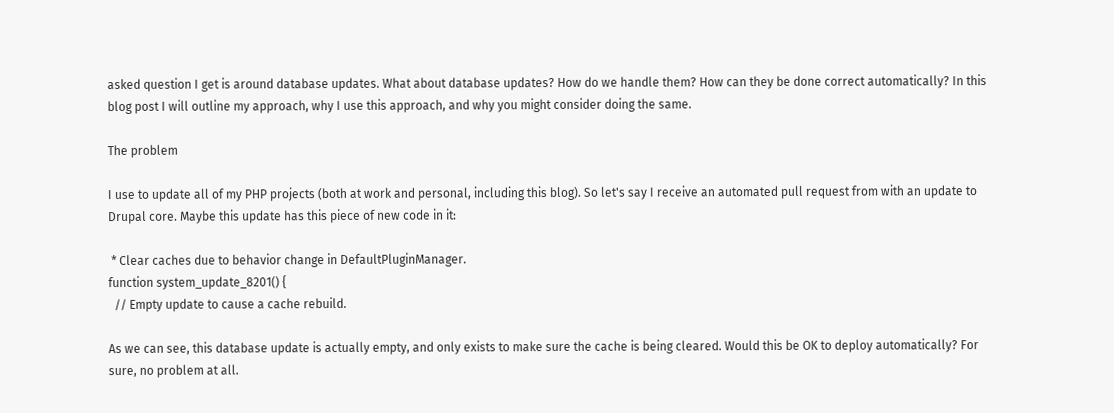asked question I get is around database updates. What about database updates? How do we handle them? How can they be done correct automatically? In this blog post I will outline my approach, why I use this approach, and why you might consider doing the same.

The problem

I use to update all of my PHP projects (both at work and personal, including this blog). So let's say I receive an automated pull request from with an update to Drupal core. Maybe this update has this piece of new code in it:

 * Clear caches due to behavior change in DefaultPluginManager.
function system_update_8201() {
  // Empty update to cause a cache rebuild.

As we can see, this database update is actually empty, and only exists to make sure the cache is being cleared. Would this be OK to deploy automatically? For sure, no problem at all.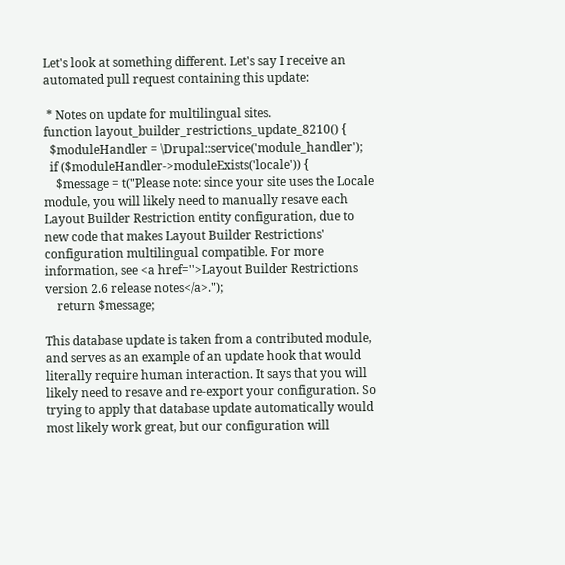Let's look at something different. Let's say I receive an automated pull request containing this update:

 * Notes on update for multilingual sites.
function layout_builder_restrictions_update_8210() {
  $moduleHandler = \Drupal::service('module_handler');
  if ($moduleHandler->moduleExists('locale')) {
    $message = t("Please note: since your site uses the Locale module, you will likely need to manually resave each Layout Builder Restriction entity configuration, due to new code that makes Layout Builder Restrictions' configuration multilingual compatible. For more information, see <a href=''>Layout Builder Restrictions version 2.6 release notes</a>.");
    return $message;

This database update is taken from a contributed module, and serves as an example of an update hook that would literally require human interaction. It says that you will likely need to resave and re-export your configuration. So trying to apply that database update automatically would most likely work great, but our configuration will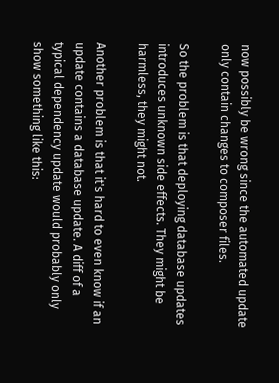now possibly be wrong since the automated update only contain changes to composer files.

So the problem is that deploying database updates introduces unknown side effects. They might be harmless, they might not.

Another problem is that it's hard to even know if an update contains a database update. A diff of a typical dependency update would probably only show something like this: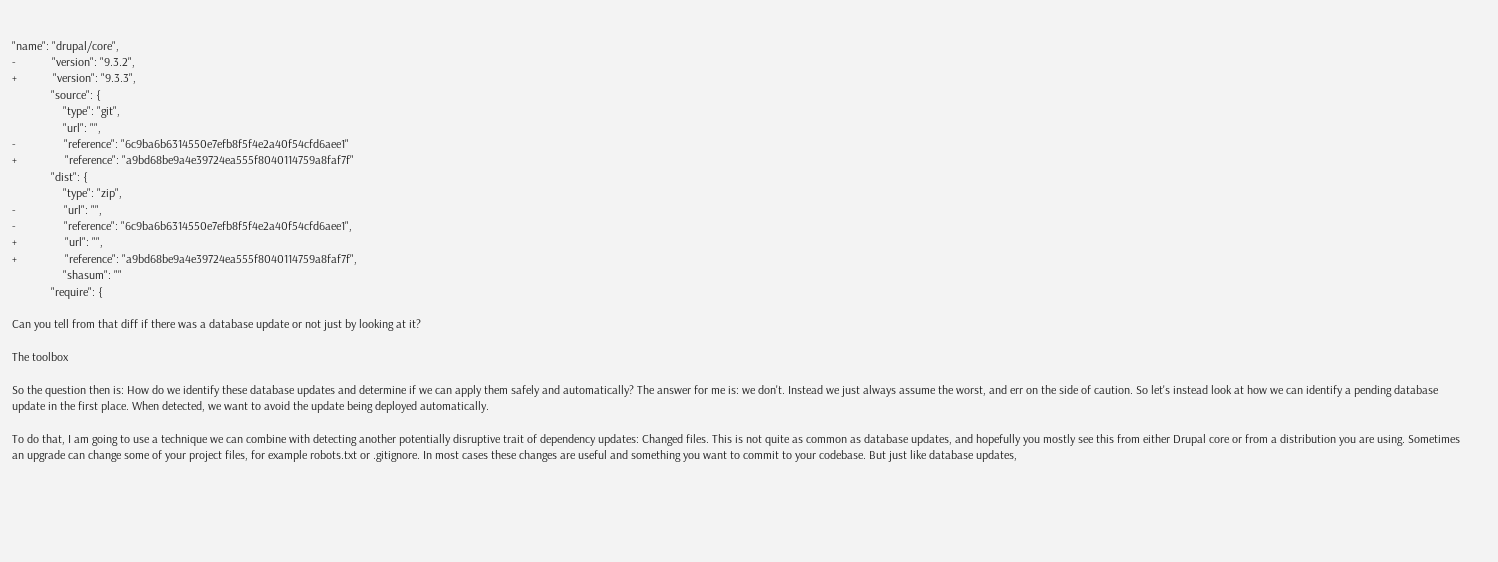"name": "drupal/core",
-            "version": "9.3.2",
+            "version": "9.3.3",
             "source": {
                 "type": "git",
                 "url": "",
-                "reference": "6c9ba6b6314550e7efb8f5f4e2a40f54cfd6aee1"
+                "reference": "a9bd68be9a4e39724ea555f8040114759a8faf7f"
             "dist": {
                 "type": "zip",
-                "url": "",
-                "reference": "6c9ba6b6314550e7efb8f5f4e2a40f54cfd6aee1",
+                "url": "",
+                "reference": "a9bd68be9a4e39724ea555f8040114759a8faf7f",
                 "shasum": ""
             "require": {

Can you tell from that diff if there was a database update or not just by looking at it?

The toolbox

So the question then is: How do we identify these database updates and determine if we can apply them safely and automatically? The answer for me is: we don't. Instead we just always assume the worst, and err on the side of caution. So let's instead look at how we can identify a pending database update in the first place. When detected, we want to avoid the update being deployed automatically.

To do that, I am going to use a technique we can combine with detecting another potentially disruptive trait of dependency updates: Changed files. This is not quite as common as database updates, and hopefully you mostly see this from either Drupal core or from a distribution you are using. Sometimes an upgrade can change some of your project files, for example robots.txt or .gitignore. In most cases these changes are useful and something you want to commit to your codebase. But just like database updates,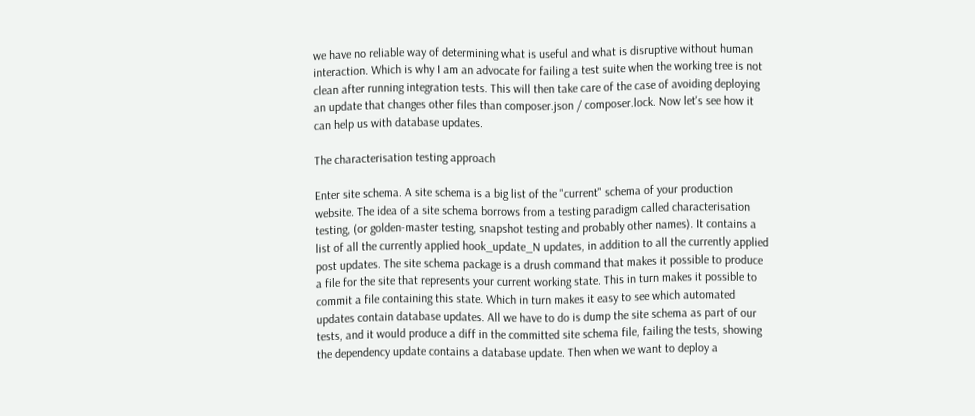we have no reliable way of determining what is useful and what is disruptive without human interaction. Which is why I am an advocate for failing a test suite when the working tree is not clean after running integration tests. This will then take care of the case of avoiding deploying an update that changes other files than composer.json / composer.lock. Now let's see how it can help us with database updates.

The characterisation testing approach

Enter site schema. A site schema is a big list of the "current" schema of your production website. The idea of a site schema borrows from a testing paradigm called characterisation testing, (or golden-master testing, snapshot testing and probably other names). It contains a list of all the currently applied hook_update_N updates, in addition to all the currently applied post updates. The site schema package is a drush command that makes it possible to produce a file for the site that represents your current working state. This in turn makes it possible to commit a file containing this state. Which in turn makes it easy to see which automated updates contain database updates. All we have to do is dump the site schema as part of our tests, and it would produce a diff in the committed site schema file, failing the tests, showing the dependency update contains a database update. Then when we want to deploy a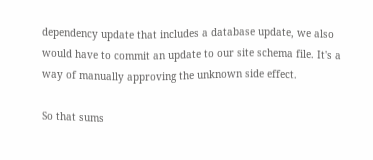dependency update that includes a database update, we also would have to commit an update to our site schema file. It's a way of manually approving the unknown side effect.

So that sums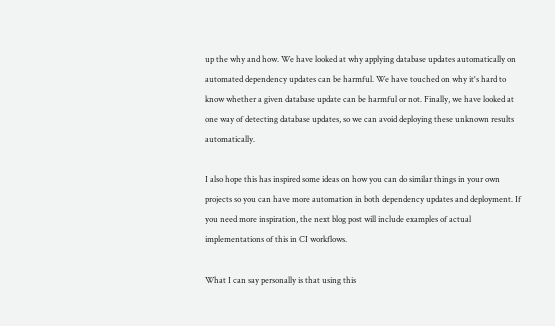up the why and how. We have looked at why applying database updates automatically on automated dependency updates can be harmful. We have touched on why it's hard to know whether a given database update can be harmful or not. Finally, we have looked at one way of detecting database updates, so we can avoid deploying these unknown results automatically.

I also hope this has inspired some ideas on how you can do similar things in your own projects so you can have more automation in both dependency updates and deployment. If you need more inspiration, the next blog post will include examples of actual implementations of this in CI workflows.

What I can say personally is that using this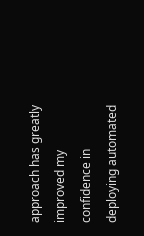approach has greatly improved my confidence in deploying automated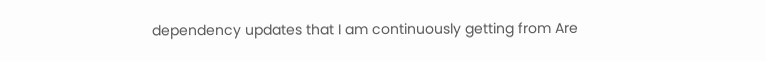dependency updates that I am continuously getting from Are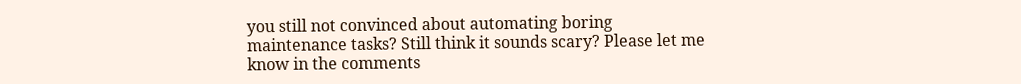you still not convinced about automating boring maintenance tasks? Still think it sounds scary? Please let me know in the comments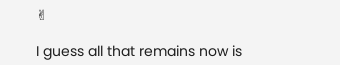✌

I guess all that remains now is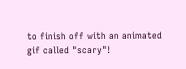to finish off with an animated gif called "scary"!